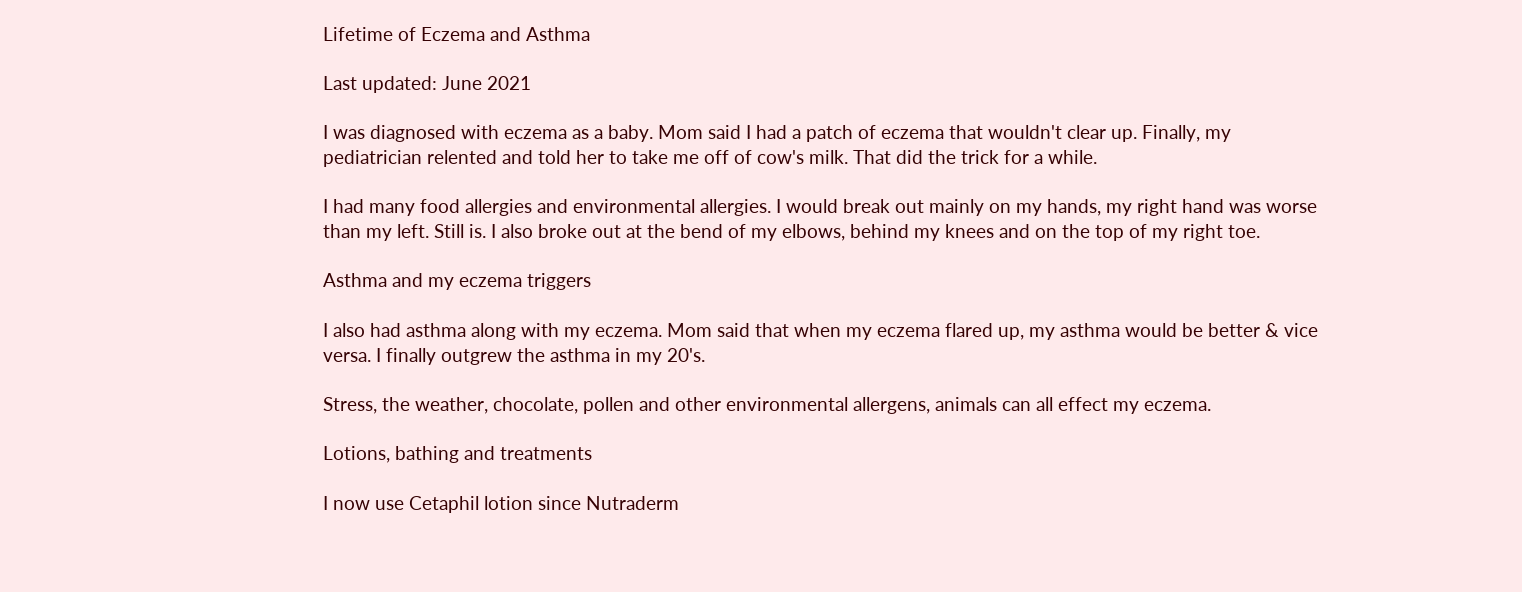Lifetime of Eczema and Asthma

Last updated: June 2021

I was diagnosed with eczema as a baby. Mom said I had a patch of eczema that wouldn't clear up. Finally, my pediatrician relented and told her to take me off of cow's milk. That did the trick for a while.

I had many food allergies and environmental allergies. I would break out mainly on my hands, my right hand was worse than my left. Still is. I also broke out at the bend of my elbows, behind my knees and on the top of my right toe.

Asthma and my eczema triggers

I also had asthma along with my eczema. Mom said that when my eczema flared up, my asthma would be better & vice versa. I finally outgrew the asthma in my 20's.

Stress, the weather, chocolate, pollen and other environmental allergens, animals can all effect my eczema.

Lotions, bathing and treatments

I now use Cetaphil lotion since Nutraderm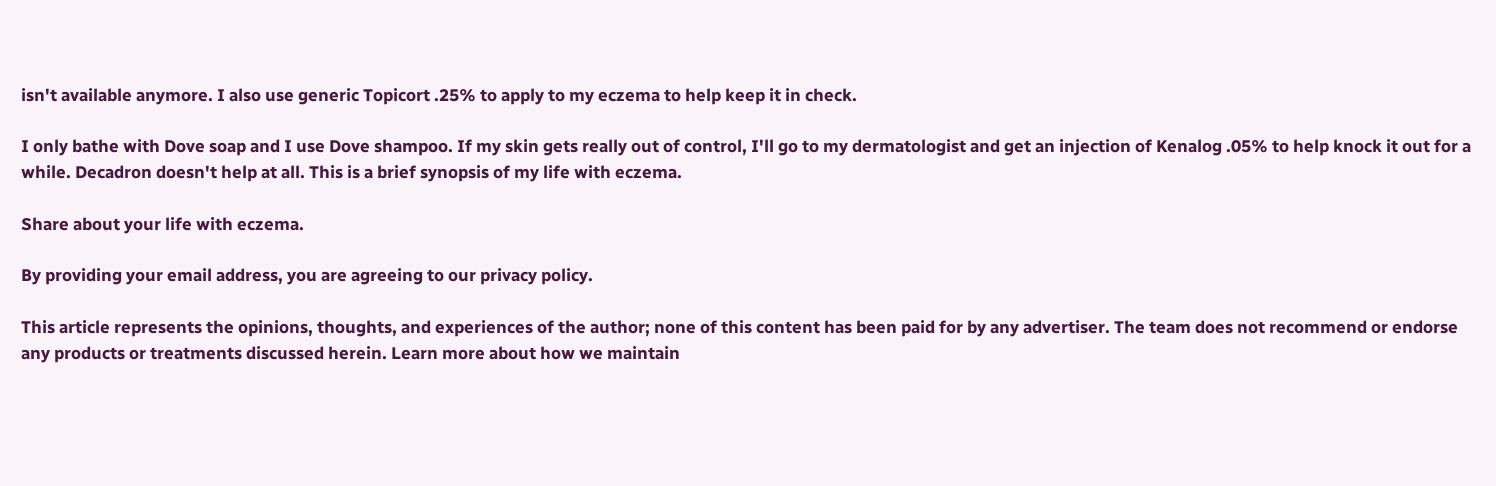isn't available anymore. I also use generic Topicort .25% to apply to my eczema to help keep it in check.

I only bathe with Dove soap and I use Dove shampoo. If my skin gets really out of control, I'll go to my dermatologist and get an injection of Kenalog .05% to help knock it out for a while. Decadron doesn't help at all. This is a brief synopsis of my life with eczema.

Share about your life with eczema.

By providing your email address, you are agreeing to our privacy policy.

This article represents the opinions, thoughts, and experiences of the author; none of this content has been paid for by any advertiser. The team does not recommend or endorse any products or treatments discussed herein. Learn more about how we maintain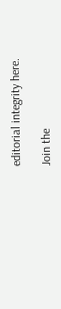editorial integrity here.

Join the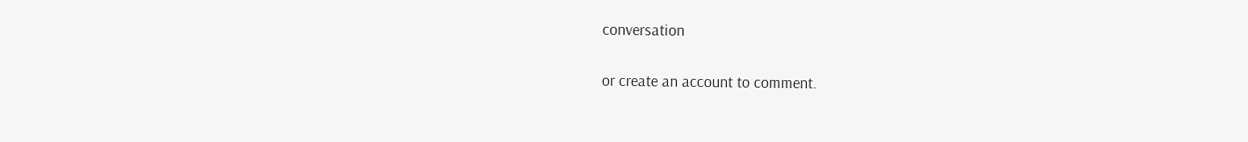conversation

or create an account to comment.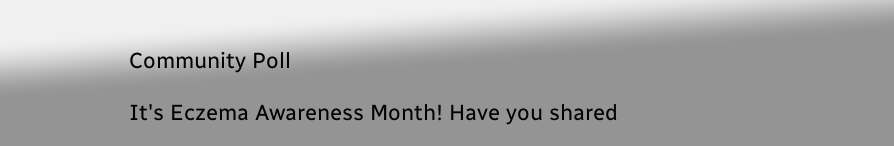Community Poll

It's Eczema Awareness Month! Have you shared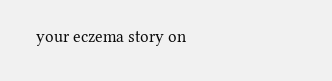your eczema story on